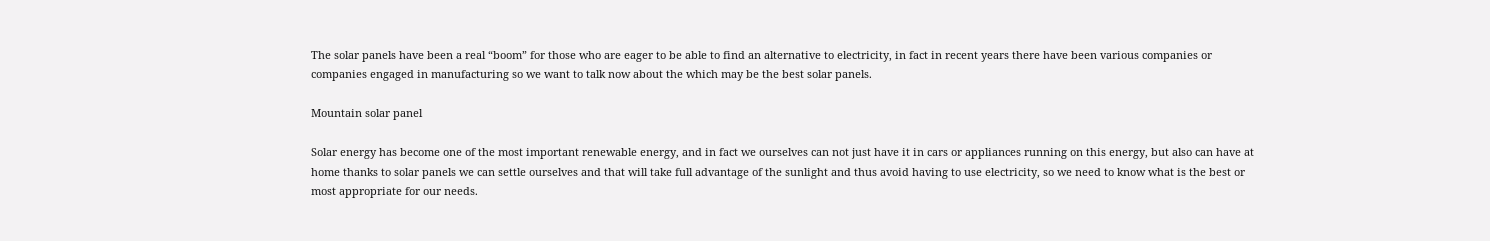The solar panels have been a real “boom” for those who are eager to be able to find an alternative to electricity, in fact in recent years there have been various companies or companies engaged in manufacturing so we want to talk now about the which may be the best solar panels.

Mountain solar panel

Solar energy has become one of the most important renewable energy, and in fact we ourselves can not just have it in cars or appliances running on this energy, but also can have at home thanks to solar panels we can settle ourselves and that will take full advantage of the sunlight and thus avoid having to use electricity, so we need to know what is the best or most appropriate for our needs.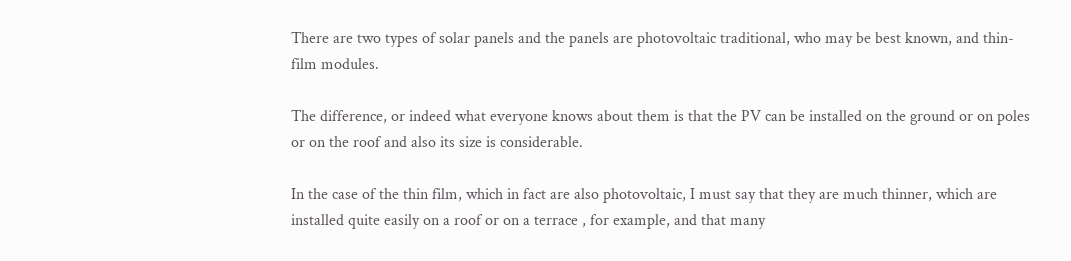There are two types of solar panels and the panels are photovoltaic traditional, who may be best known, and thin-film modules.

The difference, or indeed what everyone knows about them is that the PV can be installed on the ground or on poles or on the roof and also its size is considerable.

In the case of the thin film, which in fact are also photovoltaic, I must say that they are much thinner, which are installed quite easily on a roof or on a terrace , for example, and that many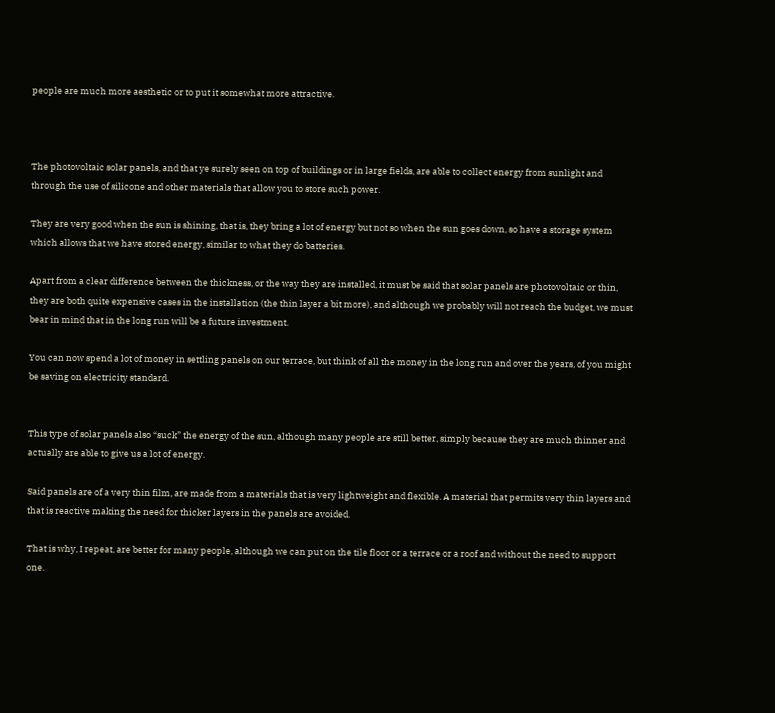people are much more aesthetic or to put it somewhat more attractive.



The photovoltaic solar panels, and that ye surely seen on top of buildings or in large fields, are able to collect energy from sunlight and through the use of silicone and other materials that allow you to store such power.

They are very good when the sun is shining, that is, they bring a lot of energy but not so when the sun goes down, so have a storage system which allows that we have stored energy, similar to what they do batteries.

Apart from a clear difference between the thickness, or the way they are installed, it must be said that solar panels are photovoltaic or thin, they are both quite expensive cases in the installation (the thin layer a bit more), and although we probably will not reach the budget, we must bear in mind that in the long run will be a future investment.

You can now spend a lot of money in settling panels on our terrace, but think of all the money in the long run and over the years, of you might be saving on electricity standard.


This type of solar panels also “suck” the energy of the sun, although many people are still better, simply because they are much thinner and actually are able to give us a lot of energy.

Said panels are of a very thin film, are made from a materials that is very lightweight and flexible. A material that permits very thin layers and that is reactive making the need for thicker layers in the panels are avoided.

That is why, I repeat, are better for many people, although we can put on the tile floor or a terrace or a roof and without the need to support one.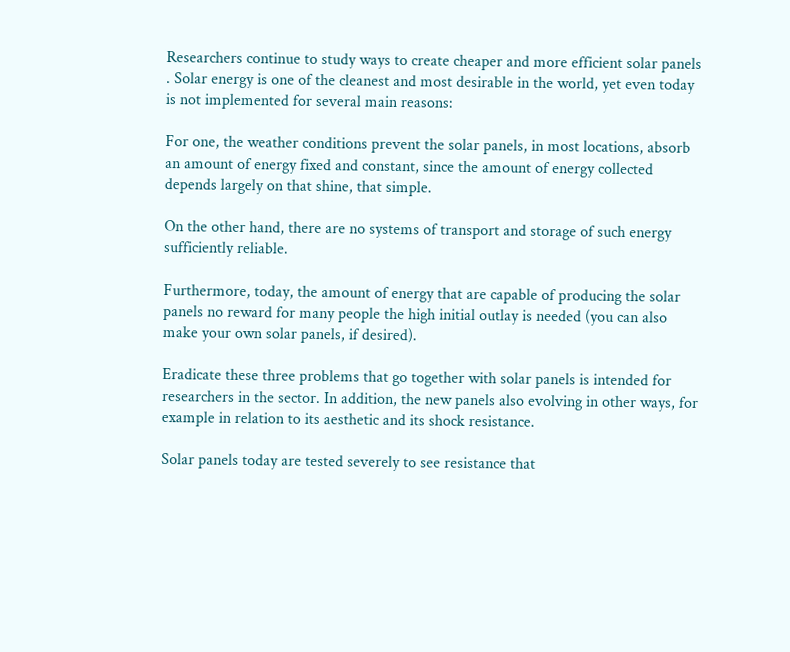Researchers continue to study ways to create cheaper and more efficient solar panels . Solar energy is one of the cleanest and most desirable in the world, yet even today is not implemented for several main reasons:

For one, the weather conditions prevent the solar panels, in most locations, absorb an amount of energy fixed and constant, since the amount of energy collected depends largely on that shine, that simple.

On the other hand, there are no systems of transport and storage of such energy sufficiently reliable.

Furthermore, today, the amount of energy that are capable of producing the solar panels no reward for many people the high initial outlay is needed (you can also make your own solar panels, if desired).

Eradicate these three problems that go together with solar panels is intended for researchers in the sector. In addition, the new panels also evolving in other ways, for example in relation to its aesthetic and its shock resistance.

Solar panels today are tested severely to see resistance that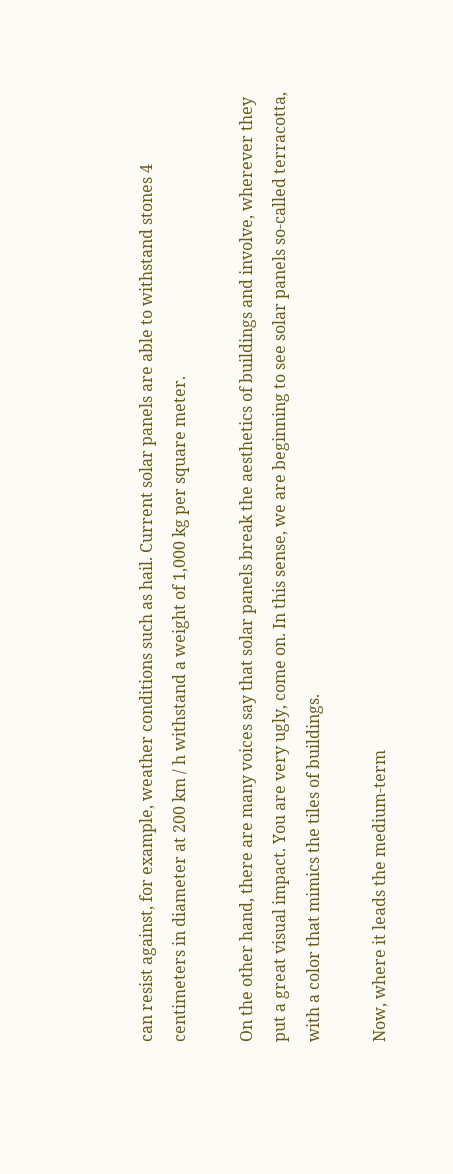can resist against, for example, weather conditions such as hail. Current solar panels are able to withstand stones 4 centimeters in diameter at 200 km / h withstand a weight of 1,000 kg per square meter.

On the other hand, there are many voices say that solar panels break the aesthetics of buildings and involve, wherever they put a great visual impact. You are very ugly, come on. In this sense, we are beginning to see solar panels so-called terracotta, with a color that mimics the tiles of buildings.

Now, where it leads the medium-term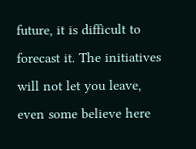future, it is difficult to forecast it. The initiatives will not let you leave, even some believe here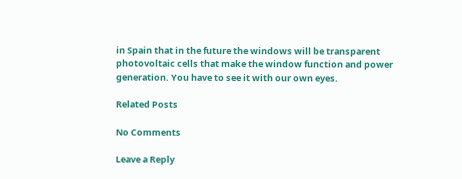in Spain that in the future the windows will be transparent photovoltaic cells that make the window function and power generation. You have to see it with our own eyes.

Related Posts

No Comments

Leave a Reply